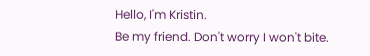Hello, I'm Kristin.
Be my friend. Don't worry I won't bite.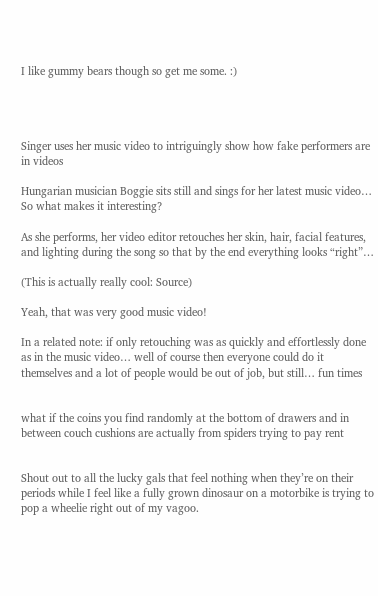I like gummy bears though so get me some. :)




Singer uses her music video to intriguingly show how fake performers are in videos

Hungarian musician Boggie sits still and sings for her latest music video… So what makes it interesting?

As she performs, her video editor retouches her skin, hair, facial features, and lighting during the song so that by the end everything looks “right”…

(This is actually really cool: Source)

Yeah, that was very good music video!

In a related note: if only retouching was as quickly and effortlessly done as in the music video… well of course then everyone could do it themselves and a lot of people would be out of job, but still… fun times


what if the coins you find randomly at the bottom of drawers and in between couch cushions are actually from spiders trying to pay rent


Shout out to all the lucky gals that feel nothing when they’re on their periods while I feel like a fully grown dinosaur on a motorbike is trying to pop a wheelie right out of my vagoo.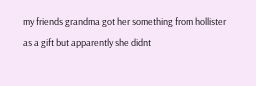my friends grandma got her something from hollister as a gift but apparently she didnt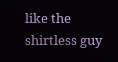like the shirtless guy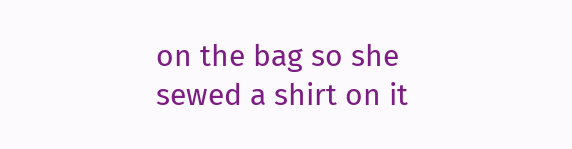on the bag so she sewed a shirt on it